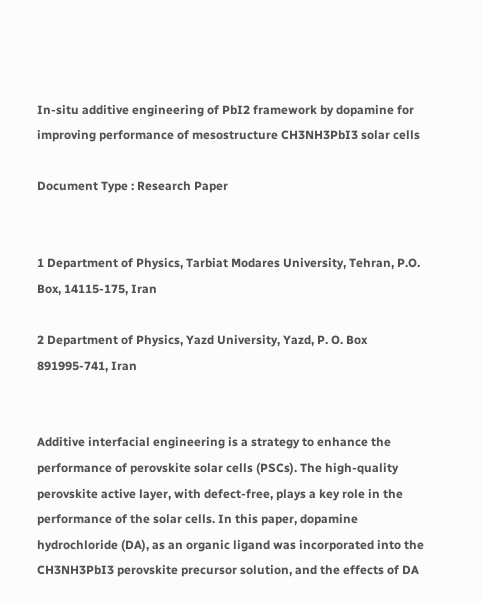In-situ additive engineering of PbI2 framework by dopamine for improving performance of mesostructure CH3NH3PbI3 solar cells

Document Type : Research Paper


1 Department of Physics, Tarbiat Modares University, Tehran, P.O. Box, 14115-175, Iran

2 Department of Physics, Yazd University, Yazd, P. O. Box 891995-741, Iran


Additive interfacial engineering is a strategy to enhance the performance of perovskite solar cells (PSCs). The high-quality perovskite active layer, with defect-free, plays a key role in the performance of the solar cells. In this paper, dopamine hydrochloride (DA), as an organic ligand was incorporated into the CH3NH3PbI3 perovskite precursor solution, and the effects of DA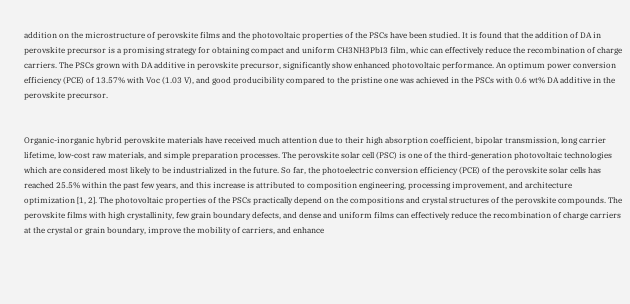addition on the microstructure of perovskite films and the photovoltaic properties of the PSCs have been studied. It is found that the addition of DA in perovskite precursor is a promising strategy for obtaining compact and uniform CH3NH3PbI3 film, whic can effectively reduce the recombination of charge carriers. The PSCs grown with DA additive in perovskite precursor, significantly show enhanced photovoltaic performance. An optimum power conversion efficiency (PCE) of 13.57% with Voc (1.03 V), and good producibility compared to the pristine one was achieved in the PSCs with 0.6 wt% DA additive in the perovskite precursor.


Organic-inorganic hybrid perovskite materials have received much attention due to their high absorption coefficient, bipolar transmission, long carrier lifetime, low-cost raw materials, and simple preparation processes. The perovskite solar cell (PSC) is one of the third-generation photovoltaic technologies which are considered most likely to be industrialized in the future. So far, the photoelectric conversion efficiency (PCE) of the perovskite solar cells has reached 25.5% within the past few years, and this increase is attributed to composition engineering, processing improvement, and architecture optimization [1, 2]. The photovoltaic properties of the PSCs practically depend on the compositions and crystal structures of the perovskite compounds. The perovskite films with high crystallinity, few grain boundary defects, and dense and uniform films can effectively reduce the recombination of charge carriers at the crystal or grain boundary, improve the mobility of carriers, and enhance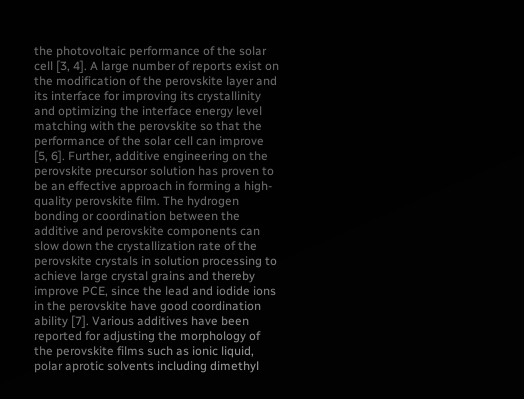the photovoltaic performance of the solar cell [3, 4]. A large number of reports exist on the modification of the perovskite layer and its interface for improving its crystallinity and optimizing the interface energy level matching with the perovskite so that the performance of the solar cell can improve [5, 6]. Further, additive engineering on the perovskite precursor solution has proven to be an effective approach in forming a high-quality perovskite film. The hydrogen bonding or coordination between the additive and perovskite components can slow down the crystallization rate of the perovskite crystals in solution processing to achieve large crystal grains and thereby improve PCE, since the lead and iodide ions in the perovskite have good coordination ability [7]. Various additives have been reported for adjusting the morphology of the perovskite films such as ionic liquid, polar aprotic solvents including dimethyl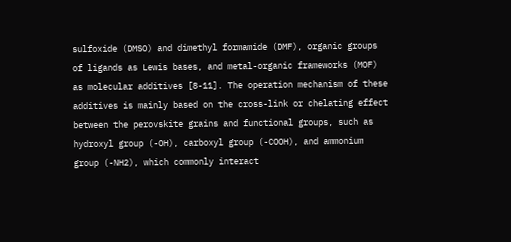sulfoxide (DMSO) and dimethyl formamide (DMF), organic groups of ligands as Lewis bases, and metal-organic frameworks (MOF) as molecular additives [8-11]. The operation mechanism of these additives is mainly based on the cross-link or chelating effect between the perovskite grains and functional groups, such as hydroxyl group (-OH), carboxyl group (-COOH), and ammonium group (-NH2), which commonly interact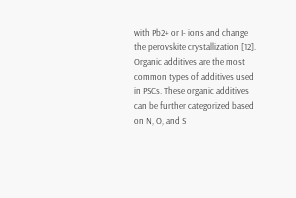with Pb2+ or I- ions and change the perovskite crystallization [12].
Organic additives are the most common types of additives used in PSCs. These organic additives can be further categorized based on N, O, and S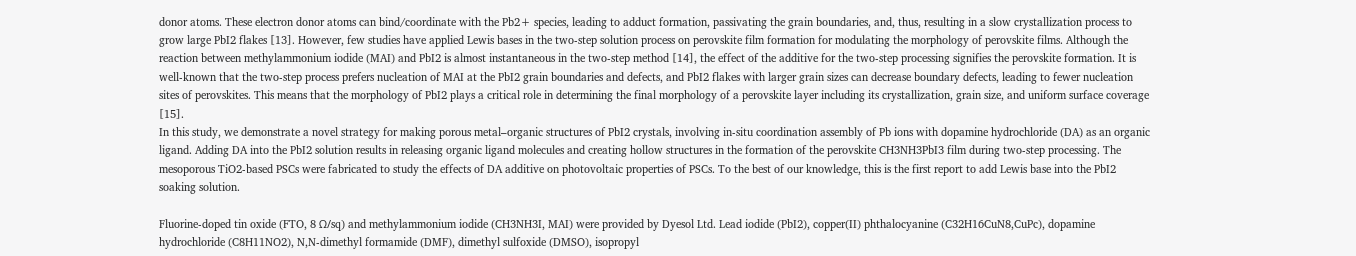donor atoms. These electron donor atoms can bind/coordinate with the Pb2+ species, leading to adduct formation, passivating the grain boundaries, and, thus, resulting in a slow crystallization process to grow large PbI2 flakes [13]. However, few studies have applied Lewis bases in the two-step solution process on perovskite film formation for modulating the morphology of perovskite films. Although the reaction between methylammonium iodide (MAI) and PbI2 is almost instantaneous in the two-step method [14], the effect of the additive for the two-step processing signifies the perovskite formation. It is well-known that the two-step process prefers nucleation of MAI at the PbI2 grain boundaries and defects, and PbI2 flakes with larger grain sizes can decrease boundary defects, leading to fewer nucleation sites of perovskites. This means that the morphology of PbI2 plays a critical role in determining the final morphology of a perovskite layer including its crystallization, grain size, and uniform surface coverage [15].
In this study, we demonstrate a novel strategy for making porous metal–organic structures of PbI2 crystals, involving in-situ coordination assembly of Pb ions with dopamine hydrochloride (DA) as an organic ligand. Adding DA into the PbI2 solution results in releasing organic ligand molecules and creating hollow structures in the formation of the perovskite CH3NH3PbI3 film during two-step processing. The mesoporous TiO2-based PSCs were fabricated to study the effects of DA additive on photovoltaic properties of PSCs. To the best of our knowledge, this is the first report to add Lewis base into the PbI2 soaking solution.

Fluorine-doped tin oxide (FTO, 8 Ω/sq) and methylammonium iodide (CH3NH3I, MAI) were provided by Dyesol Ltd. Lead iodide (PbI2), copper(II) phthalocyanine (C32H16CuN8,CuPc), dopamine hydrochloride (C8H11NO2), N,N-dimethyl formamide (DMF), dimethyl sulfoxide (DMSO), isopropyl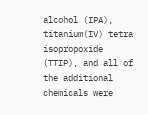alcohol (IPA), titanium(IV) tetra isopropoxide (TTIP), and all of the additional chemicals were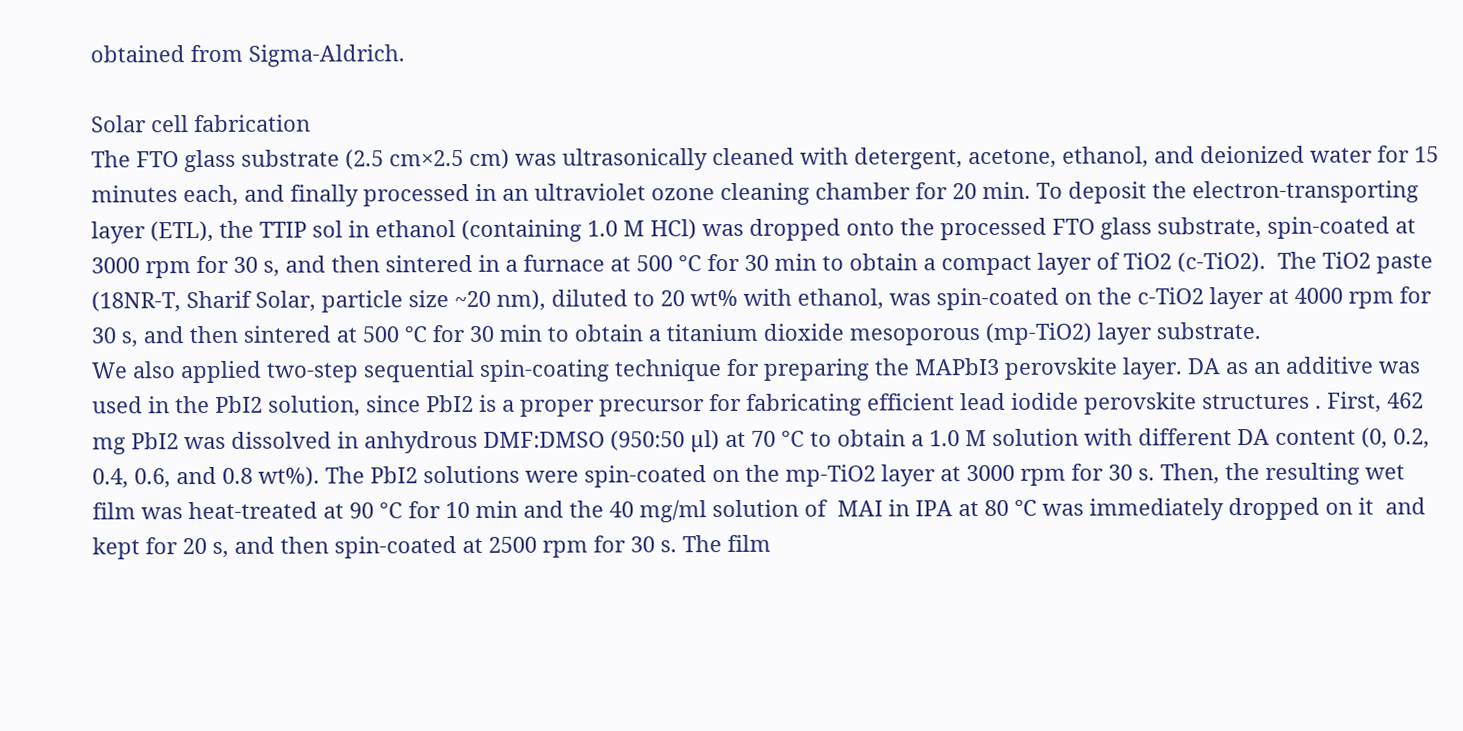obtained from Sigma-Aldrich.

Solar cell fabrication
The FTO glass substrate (2.5 cm×2.5 cm) was ultrasonically cleaned with detergent, acetone, ethanol, and deionized water for 15 minutes each, and finally processed in an ultraviolet ozone cleaning chamber for 20 min. To deposit the electron-transporting layer (ETL), the TTIP sol in ethanol (containing 1.0 M HCl) was dropped onto the processed FTO glass substrate, spin-coated at 3000 rpm for 30 s, and then sintered in a furnace at 500 °C for 30 min to obtain a compact layer of TiO2 (c-TiO2).  The TiO2 paste (18NR-T, Sharif Solar, particle size ~20 nm), diluted to 20 wt% with ethanol, was spin-coated on the c-TiO2 layer at 4000 rpm for 30 s, and then sintered at 500 ℃ for 30 min to obtain a titanium dioxide mesoporous (mp-TiO2) layer substrate.
We also applied two-step sequential spin-coating technique for preparing the MAPbI3 perovskite layer. DA as an additive was used in the PbI2 solution, since PbI2 is a proper precursor for fabricating efficient lead iodide perovskite structures . First, 462 mg PbI2 was dissolved in anhydrous DMF:DMSO (950:50 µl) at 70 °C to obtain a 1.0 M solution with different DA content (0, 0.2, 0.4, 0.6, and 0.8 wt%). The PbI2 solutions were spin-coated on the mp-TiO2 layer at 3000 rpm for 30 s. Then, the resulting wet film was heat-treated at 90 °C for 10 min and the 40 mg/ml solution of  MAI in IPA at 80 ℃ was immediately dropped on it  and kept for 20 s, and then spin-coated at 2500 rpm for 30 s. The film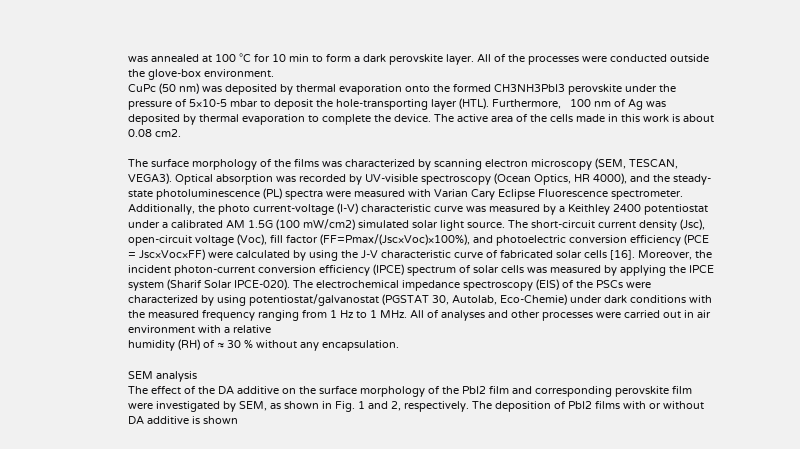was annealed at 100 °C for 10 min to form a dark perovskite layer. All of the processes were conducted outside the glove-box environment.
CuPc (50 nm) was deposited by thermal evaporation onto the formed CH3NH3PbI3 perovskite under the pressure of 5×10-5 mbar to deposit the hole-transporting layer (HTL). Furthermore,   100 nm of Ag was deposited by thermal evaporation to complete the device. The active area of the cells made in this work is about 0.08 cm2.

The surface morphology of the films was characterized by scanning electron microscopy (SEM, TESCAN, VEGA3). Optical absorption was recorded by UV-visible spectroscopy (Ocean Optics, HR 4000), and the steady-state photoluminescence (PL) spectra were measured with Varian Cary Eclipse Fluorescence spectrometer. Additionally, the photo current-voltage (I-V) characteristic curve was measured by a Keithley 2400 potentiostat under a calibrated AM 1.5G (100 mW/cm2) simulated solar light source. The short-circuit current density (Jsc), open-circuit voltage (Voc), fill factor (FF=Pmax/(Jsc×Voc)×100%), and photoelectric conversion efficiency (PCE = Jsc×Voc×FF) were calculated by using the J-V characteristic curve of fabricated solar cells [16]. Moreover, the incident photon-current conversion efficiency (IPCE) spectrum of solar cells was measured by applying the IPCE system (Sharif Solar IPCE-020). The electrochemical impedance spectroscopy (EIS) of the PSCs were characterized by using potentiostat/galvanostat (PGSTAT 30, Autolab, Eco-Chemie) under dark conditions with the measured frequency ranging from 1 Hz to 1 MHz. All of analyses and other processes were carried out in air environment with a relative
humidity (RH) of ≈ 30 % without any encapsulation.

SEM analysis
The effect of the DA additive on the surface morphology of the PbI2 film and corresponding perovskite film were investigated by SEM, as shown in Fig. 1 and 2, respectively. The deposition of PbI2 films with or without DA additive is shown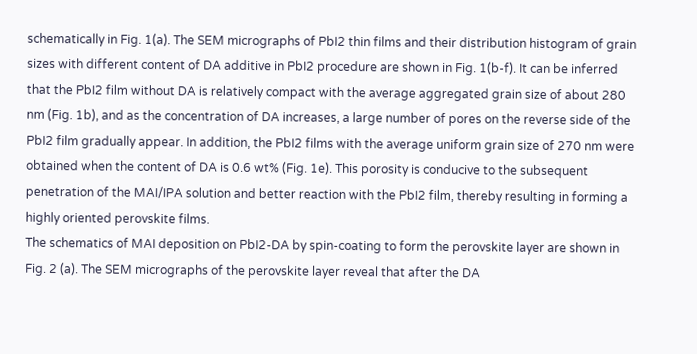schematically in Fig. 1(a). The SEM micrographs of PbI2 thin films and their distribution histogram of grain sizes with different content of DA additive in PbI2 procedure are shown in Fig. 1(b-f). It can be inferred that the PbI2 film without DA is relatively compact with the average aggregated grain size of about 280 nm (Fig. 1b), and as the concentration of DA increases, a large number of pores on the reverse side of the PbI2 film gradually appear. In addition, the PbI2 films with the average uniform grain size of 270 nm were obtained when the content of DA is 0.6 wt% (Fig. 1e). This porosity is conducive to the subsequent penetration of the MAI/IPA solution and better reaction with the PbI2 film, thereby resulting in forming a highly oriented perovskite films.
The schematics of MAI deposition on PbI2-DA by spin-coating to form the perovskite layer are shown in Fig. 2 (a). The SEM micrographs of the perovskite layer reveal that after the DA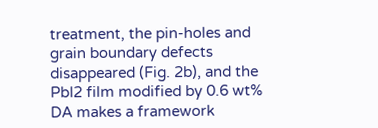treatment, the pin-holes and grain boundary defects disappeared (Fig. 2b), and the PbI2 film modified by 0.6 wt% DA makes a framework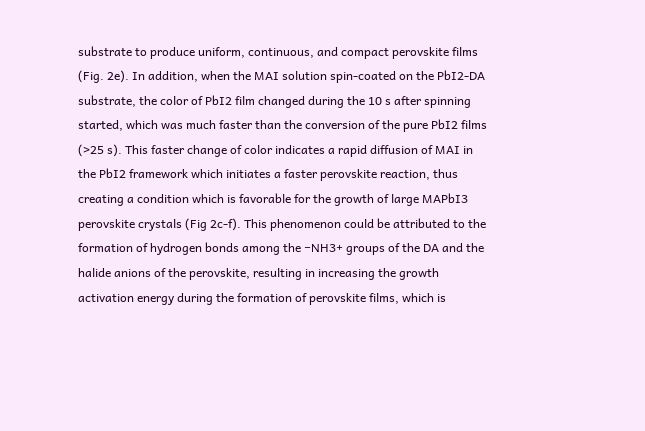substrate to produce uniform, continuous, and compact perovskite films (Fig. 2e). In addition, when the MAI solution spin-coated on the PbI2-DA substrate, the color of PbI2 film changed during the 10 s after spinning started, which was much faster than the conversion of the pure PbI2 films (>25 s). This faster change of color indicates a rapid diffusion of MAI in the PbI2 framework which initiates a faster perovskite reaction, thus creating a condition which is favorable for the growth of large MAPbI3 perovskite crystals (Fig 2c-f). This phenomenon could be attributed to the formation of hydrogen bonds among the −NH3+ groups of the DA and the halide anions of the perovskite, resulting in increasing the growth activation energy during the formation of perovskite films, which is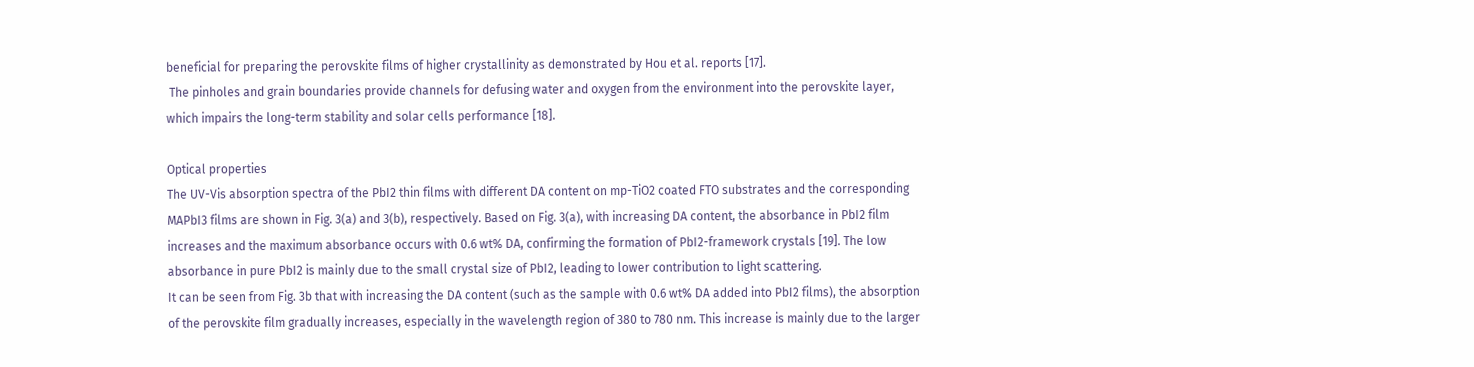beneficial for preparing the perovskite films of higher crystallinity as demonstrated by Hou et al. reports [17].
 The pinholes and grain boundaries provide channels for defusing water and oxygen from the environment into the perovskite layer, which impairs the long-term stability and solar cells performance [18].

Optical properties
The UV-Vis absorption spectra of the PbI2 thin films with different DA content on mp-TiO2 coated FTO substrates and the corresponding MAPbI3 films are shown in Fig. 3(a) and 3(b), respectively. Based on Fig. 3(a), with increasing DA content, the absorbance in PbI2 film increases and the maximum absorbance occurs with 0.6 wt% DA, confirming the formation of PbI2-framework crystals [19]. The low absorbance in pure PbI2 is mainly due to the small crystal size of PbI2, leading to lower contribution to light scattering.
It can be seen from Fig. 3b that with increasing the DA content (such as the sample with 0.6 wt% DA added into PbI2 films), the absorption of the perovskite film gradually increases, especially in the wavelength region of 380 to 780 nm. This increase is mainly due to the larger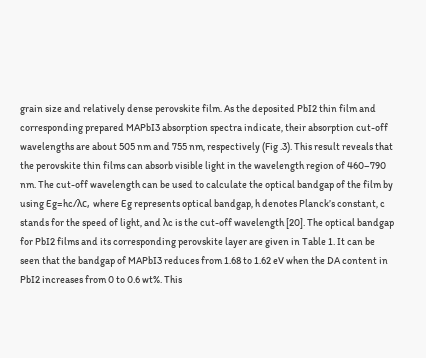grain size and relatively dense perovskite film. As the deposited PbI2 thin film and corresponding prepared MAPbI3 absorption spectra indicate, their absorption cut-off wavelengths are about 505 nm and 755 nm, respectively (Fig .3). This result reveals that the perovskite thin films can absorb visible light in the wavelength region of 460–790 nm. The cut-off wavelength can be used to calculate the optical bandgap of the film by using Eg=hc/λc, where Eg represents optical bandgap, h denotes Planck’s constant, c stands for the speed of light, and λc is the cut-off wavelength [20]. The optical bandgap for PbI2 films and its corresponding perovskite layer are given in Table 1. It can be seen that the bandgap of MAPbI3 reduces from 1.68 to 1.62 eV when the DA content in PbI2 increases from 0 to 0.6 wt%. This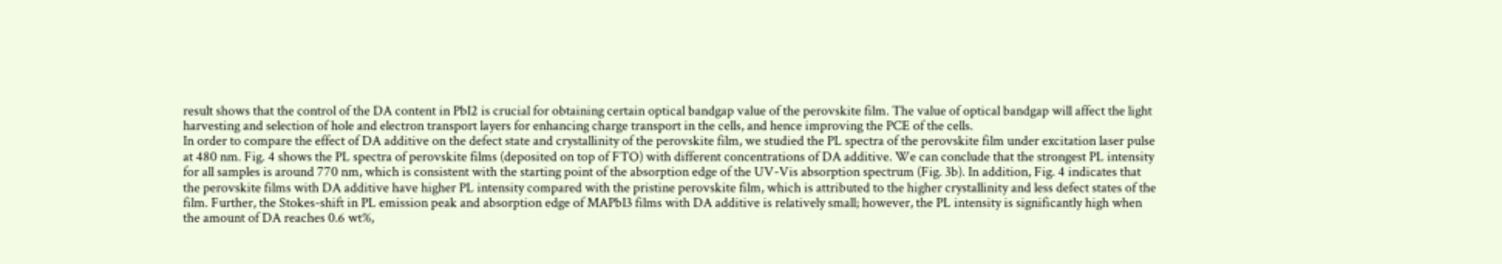result shows that the control of the DA content in PbI2 is crucial for obtaining certain optical bandgap value of the perovskite film. The value of optical bandgap will affect the light harvesting and selection of hole and electron transport layers for enhancing charge transport in the cells, and hence improving the PCE of the cells.
In order to compare the effect of DA additive on the defect state and crystallinity of the perovskite film, we studied the PL spectra of the perovskite film under excitation laser pulse at 480 nm. Fig. 4 shows the PL spectra of perovskite films (deposited on top of FTO) with different concentrations of DA additive. We can conclude that the strongest PL intensity for all samples is around 770 nm, which is consistent with the starting point of the absorption edge of the UV-Vis absorption spectrum (Fig. 3b). In addition, Fig. 4 indicates that the perovskite films with DA additive have higher PL intensity compared with the pristine perovskite film, which is attributed to the higher crystallinity and less defect states of the film. Further, the Stokes-shift in PL emission peak and absorption edge of MAPbI3 films with DA additive is relatively small; however, the PL intensity is significantly high when the amount of DA reaches 0.6 wt%,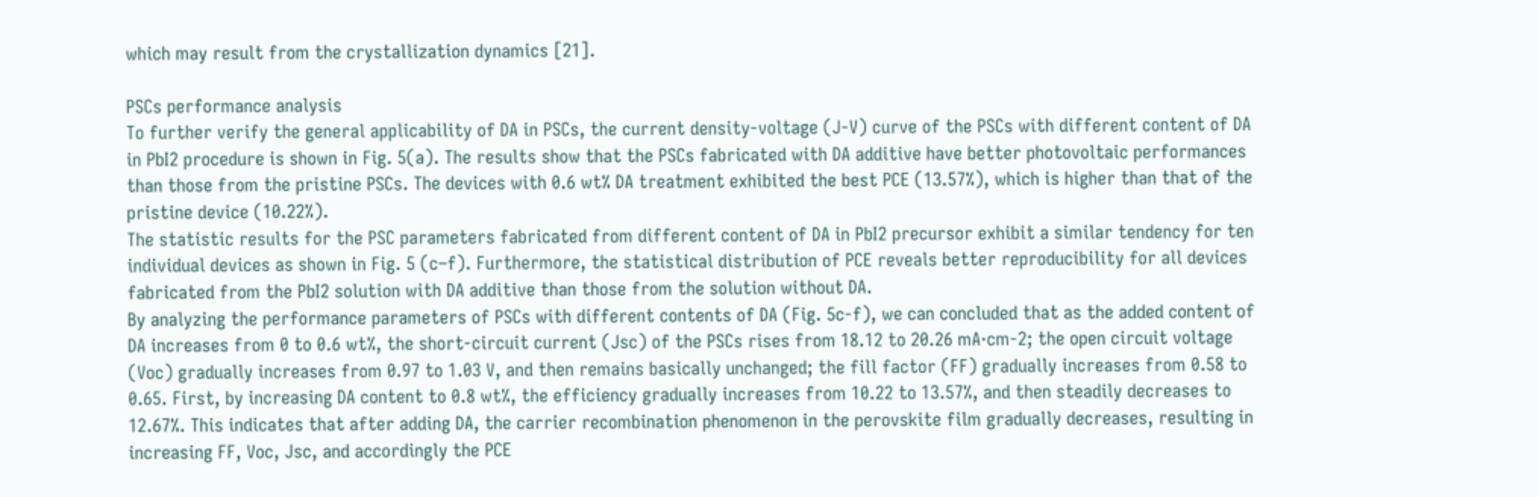which may result from the crystallization dynamics [21].

PSCs performance analysis
To further verify the general applicability of DA in PSCs, the current density-voltage (J-V) curve of the PSCs with different content of DA in PbI2 procedure is shown in Fig. 5(a). The results show that the PSCs fabricated with DA additive have better photovoltaic performances than those from the pristine PSCs. The devices with 0.6 wt% DA treatment exhibited the best PCE (13.57%), which is higher than that of the pristine device (10.22%).
The statistic results for the PSC parameters fabricated from different content of DA in PbI2 precursor exhibit a similar tendency for ten individual devices as shown in Fig. 5 (c–f). Furthermore, the statistical distribution of PCE reveals better reproducibility for all devices fabricated from the PbI2 solution with DA additive than those from the solution without DA.
By analyzing the performance parameters of PSCs with different contents of DA (Fig. 5c-f), we can concluded that as the added content of DA increases from 0 to 0.6 wt%, the short-circuit current (Jsc) of the PSCs rises from 18.12 to 20.26 mA·cm-2; the open circuit voltage (Voc) gradually increases from 0.97 to 1.03 V, and then remains basically unchanged; the fill factor (FF) gradually increases from 0.58 to 0.65. First, by increasing DA content to 0.8 wt%, the efficiency gradually increases from 10.22 to 13.57%, and then steadily decreases to 12.67%. This indicates that after adding DA, the carrier recombination phenomenon in the perovskite film gradually decreases, resulting in increasing FF, Voc, Jsc, and accordingly the PCE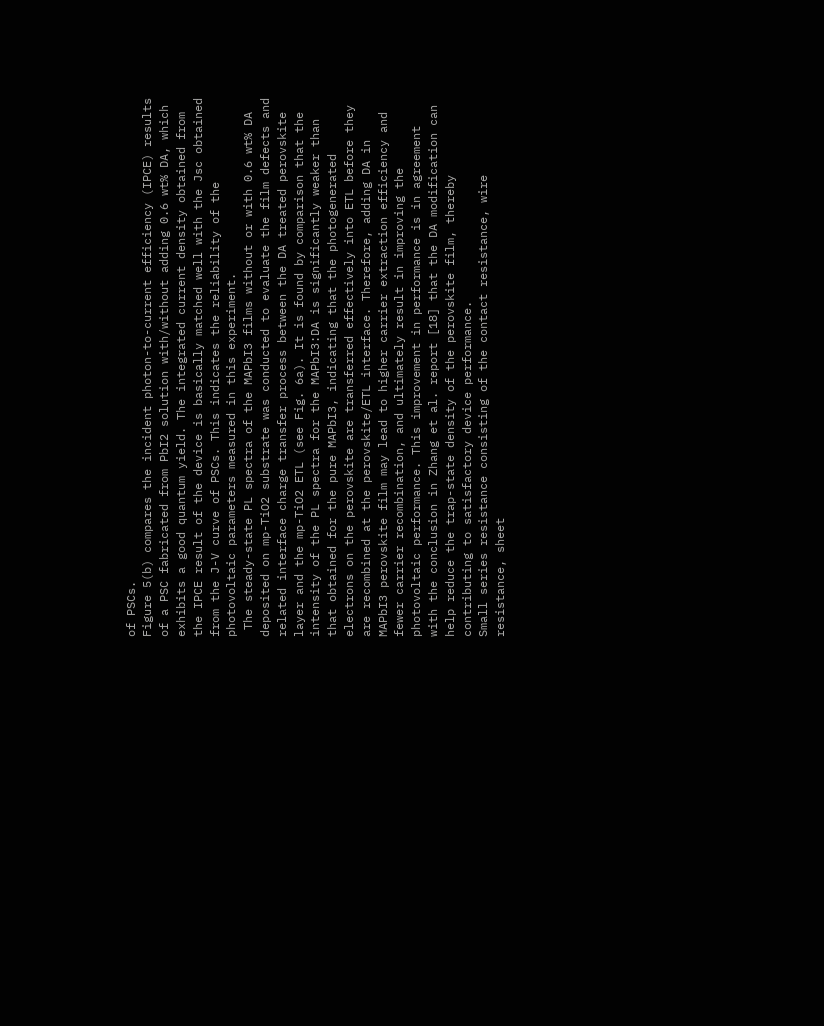of PSCs.
Figure 5(b) compares the incident photon-to-current efficiency (IPCE) results of a PSC fabricated from PbI2 solution with/without adding 0.6 wt% DA, which exhibits a good quantum yield. The integrated current density obtained from the IPCE result of the device is basically matched well with the Jsc obtained from the J-V curve of PSCs. This indicates the reliability of the photovoltaic parameters measured in this experiment.
 The steady-state PL spectra of the MAPbI3 films without or with 0.6 wt% DA deposited on mp-TiO2 substrate was conducted to evaluate the film defects and related interface charge transfer process between the DA treated perovskite layer and the mp-TiO2 ETL (see Fig. 6a). It is found by comparison that the intensity of the PL spectra for the MAPbI3:DA is significantly weaker than that obtained for the pure MAPbI3, indicating that the photogenerated electrons on the perovskite are transferred effectively into ETL before they are recombined at the perovskite/ETL interface. Therefore, adding DA in MAPbI3 perovskite film may lead to higher carrier extraction efficiency and fewer carrier recombination, and ultimately result in improving the photovoltaic performance. This improvement in performance is in agreement with the conclusion in Zhang et al. report [18] that the DA modification can help reduce the trap-state density of the perovskite film, thereby contributing to satisfactory device performance.
Small series resistance consisting of the contact resistance, wire resistance, sheet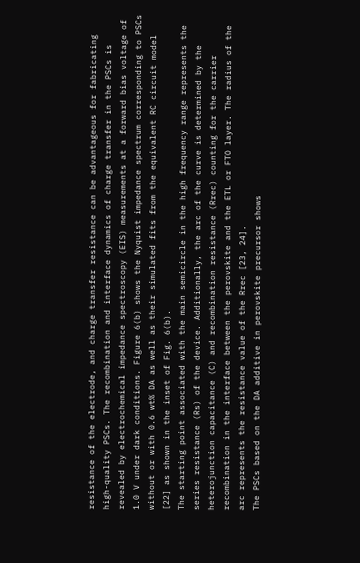resistance of the electrode, and charge transfer resistance can be advantageous for fabricating high-quality PSCs. The recombination and interface dynamics of charge transfer in the PSCs is revealed by electrochemical impedance spectroscopy (EIS) measurements at a forward bias voltage of 1.0 V under dark conditions. Figure 6(b) shows the Nyquist impedance spectrum corresponding to PSCs without or with 0.6 wt% DA as well as their simulated fits from the equivalent RC circuit model [22] as shown in the inset of Fig. 6(b).
The starting point associated with the main semicircle in the high frequency range represents the series resistance (Rs) of the device. Additionally, the arc of the curve is determined by the heterojunction capacitance (C) and recombination resistance (Rrec) counting for the carrier recombination in the interface between the perovskite and the ETL or FTO layer. The radius of the arc represents the resistance value of the Rrec [23, 24].
The PSCs based on the DA additive in perovskite precursor shows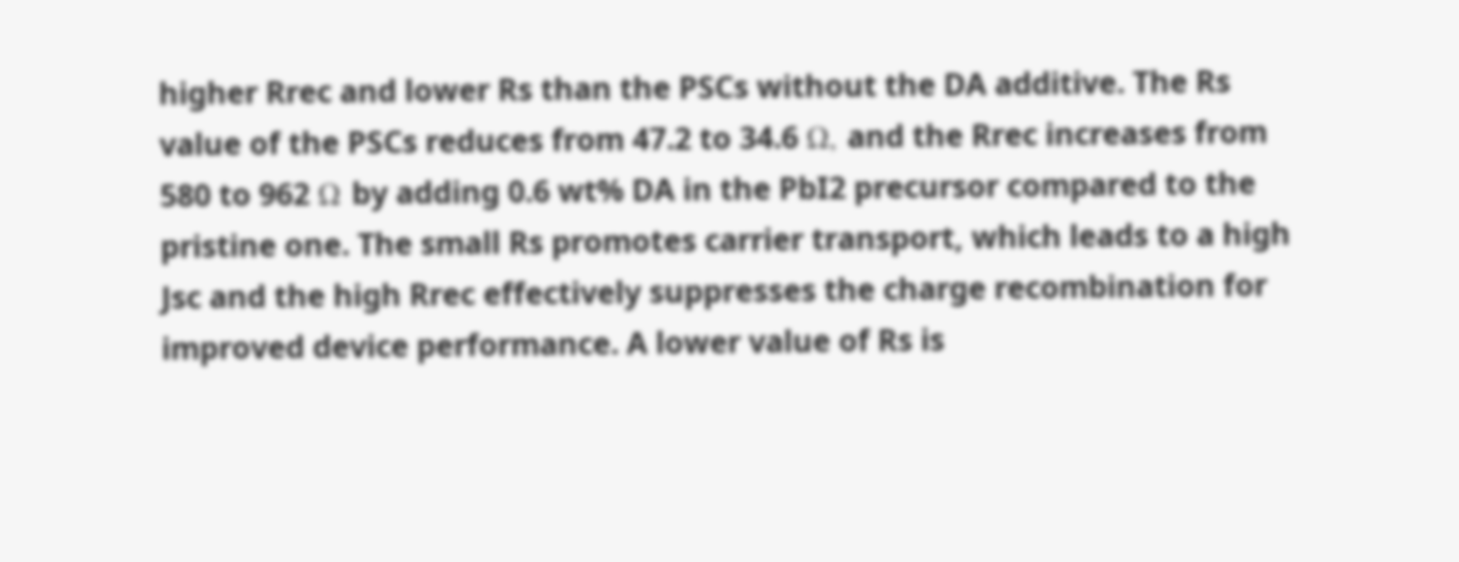higher Rrec and lower Rs than the PSCs without the DA additive. The Rs value of the PSCs reduces from 47.2 to 34.6 Ω, and the Rrec increases from 580 to 962 Ω by adding 0.6 wt% DA in the PbI2 precursor compared to the pristine one. The small Rs promotes carrier transport, which leads to a high Jsc and the high Rrec effectively suppresses the charge recombination for improved device performance. A lower value of Rs is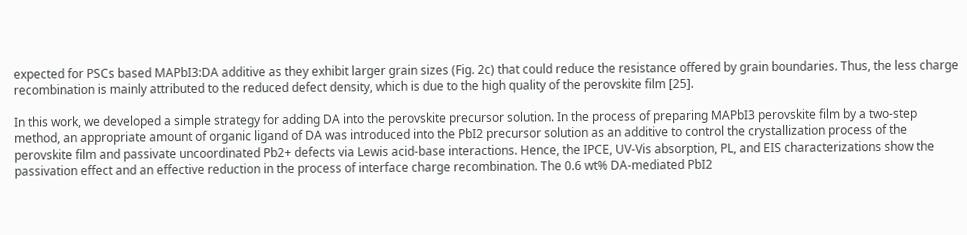expected for PSCs based MAPbI3:DA additive as they exhibit larger grain sizes (Fig. 2c) that could reduce the resistance offered by grain boundaries. Thus, the less charge recombination is mainly attributed to the reduced defect density, which is due to the high quality of the perovskite film [25].

In this work, we developed a simple strategy for adding DA into the perovskite precursor solution. In the process of preparing MAPbI3 perovskite film by a two-step method, an appropriate amount of organic ligand of DA was introduced into the PbI2 precursor solution as an additive to control the crystallization process of the perovskite film and passivate uncoordinated Pb2+ defects via Lewis acid-base interactions. Hence, the IPCE, UV-Vis absorption, PL, and EIS characterizations show the passivation effect and an effective reduction in the process of interface charge recombination. The 0.6 wt% DA-mediated PbI2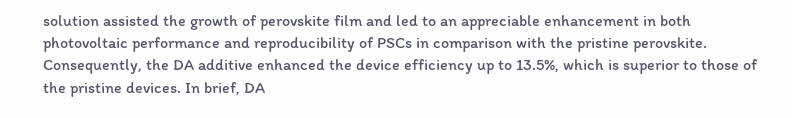solution assisted the growth of perovskite film and led to an appreciable enhancement in both photovoltaic performance and reproducibility of PSCs in comparison with the pristine perovskite. Consequently, the DA additive enhanced the device efficiency up to 13.5%, which is superior to those of the pristine devices. In brief, DA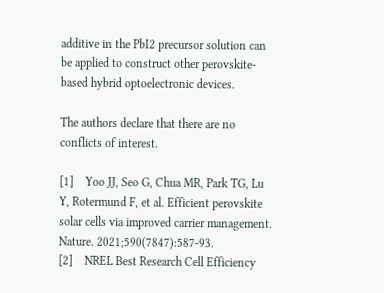additive in the PbI2 precursor solution can be applied to construct other perovskite-based hybrid optoelectronic devices.

The authors declare that there are no conflicts of interest.

[1]    Yoo JJ, Seo G, Chua MR, Park TG, Lu Y, Rotermund F, et al. Efficient perovskite solar cells via improved carrier management. Nature. 2021;590(7847):587-93.
[2]    NREL Best Research Cell Efficiency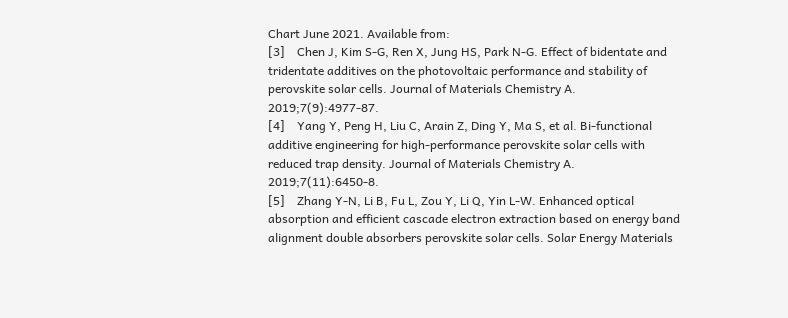Chart June 2021. Available from:
[3]    Chen J, Kim S-G, Ren X, Jung HS, Park N-G. Effect of bidentate and tridentate additives on the photovoltaic performance and stability of perovskite solar cells. Journal of Materials Chemistry A. 2019;7(9):4977-87.
[4]    Yang Y, Peng H, Liu C, Arain Z, Ding Y, Ma S, et al. Bi-functional additive engineering for high-performance perovskite solar cells with reduced trap density. Journal of Materials Chemistry A. 2019;7(11):6450-8.
[5]    Zhang Y-N, Li B, Fu L, Zou Y, Li Q, Yin L-W. Enhanced optical absorption and efficient cascade electron extraction based on energy band alignment double absorbers perovskite solar cells. Solar Energy Materials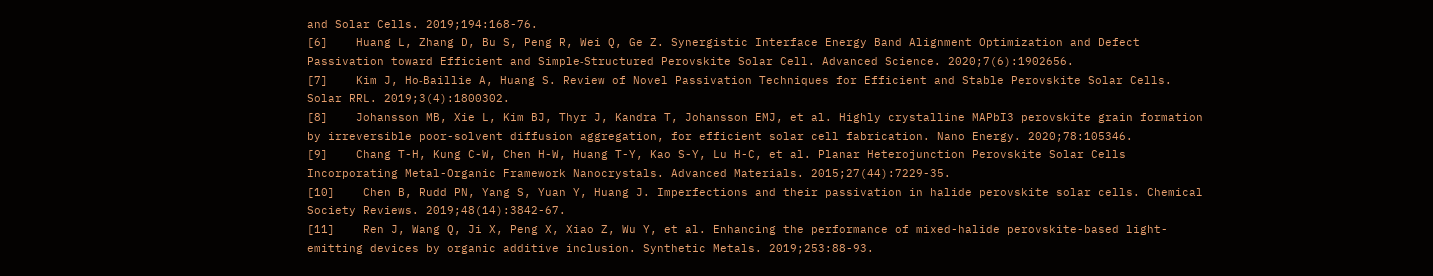and Solar Cells. 2019;194:168-76.
[6]    Huang L, Zhang D, Bu S, Peng R, Wei Q, Ge Z. Synergistic Interface Energy Band Alignment Optimization and Defect Passivation toward Efficient and Simple‐Structured Perovskite Solar Cell. Advanced Science. 2020;7(6):1902656.
[7]    Kim J, Ho‐Baillie A, Huang S. Review of Novel Passivation Techniques for Efficient and Stable Perovskite Solar Cells. Solar RRL. 2019;3(4):1800302.
[8]    Johansson MB, Xie L, Kim BJ, Thyr J, Kandra T, Johansson EMJ, et al. Highly crystalline MAPbI3 perovskite grain formation by irreversible poor-solvent diffusion aggregation, for efficient solar cell fabrication. Nano Energy. 2020;78:105346.
[9]    Chang T-H, Kung C-W, Chen H-W, Huang T-Y, Kao S-Y, Lu H-C, et al. Planar Heterojunction Perovskite Solar Cells Incorporating Metal-Organic Framework Nanocrystals. Advanced Materials. 2015;27(44):7229-35.
[10]    Chen B, Rudd PN, Yang S, Yuan Y, Huang J. Imperfections and their passivation in halide perovskite solar cells. Chemical Society Reviews. 2019;48(14):3842-67.
[11]    Ren J, Wang Q, Ji X, Peng X, Xiao Z, Wu Y, et al. Enhancing the performance of mixed-halide perovskite-based light-emitting devices by organic additive inclusion. Synthetic Metals. 2019;253:88-93.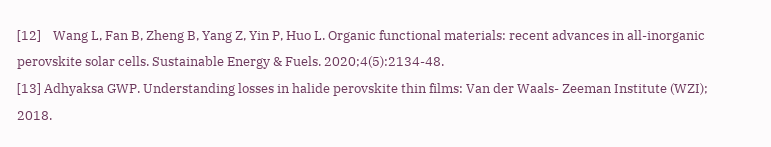[12]    Wang L, Fan B, Zheng B, Yang Z, Yin P, Huo L. Organic functional materials: recent advances in all-inorganic perovskite solar cells. Sustainable Energy & Fuels. 2020;4(5):2134-48.
[13] Adhyaksa GWP. Understanding losses in halide perovskite thin films: Van der Waals- Zeeman Institute (WZI); 2018.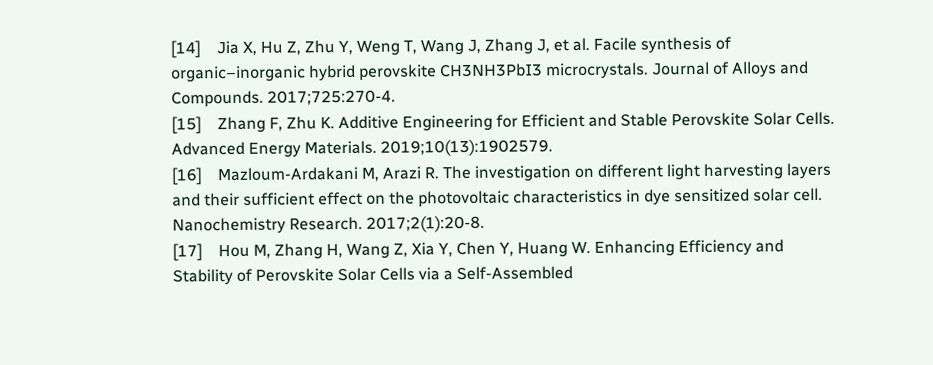[14]    Jia X, Hu Z, Zhu Y, Weng T, Wang J, Zhang J, et al. Facile synthesis of organic–inorganic hybrid perovskite CH3NH3PbI3 microcrystals. Journal of Alloys and Compounds. 2017;725:270-4.
[15]    Zhang F, Zhu K. Additive Engineering for Efficient and Stable Perovskite Solar Cells. Advanced Energy Materials. 2019;10(13):1902579.
[16]    Mazloum-Ardakani M, Arazi R. The investigation on different light harvesting layers and their sufficient effect on the photovoltaic characteristics in dye sensitized solar cell. Nanochemistry Research. 2017;2(1):20-8.
[17]    Hou M, Zhang H, Wang Z, Xia Y, Chen Y, Huang W. Enhancing Efficiency and Stability of Perovskite Solar Cells via a Self-Assembled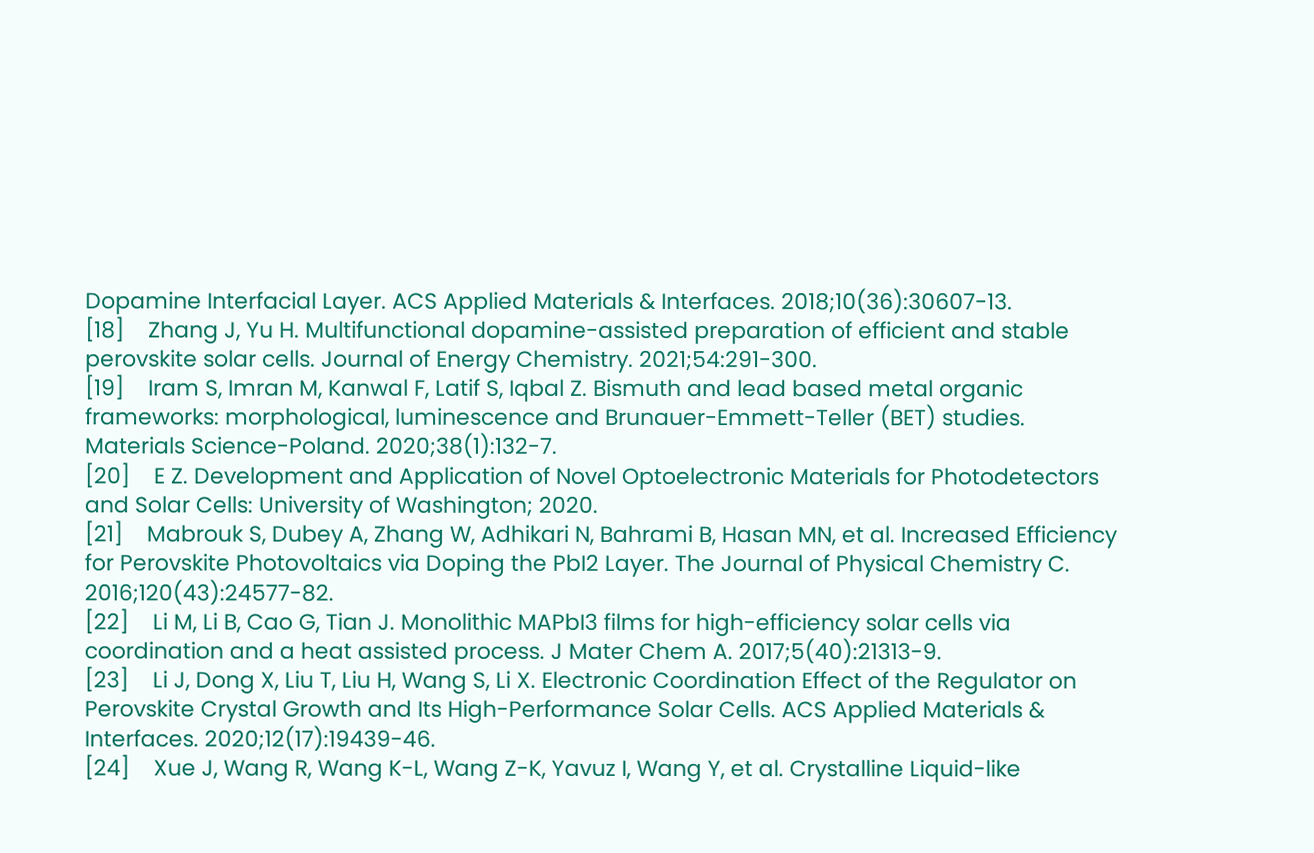Dopamine Interfacial Layer. ACS Applied Materials & Interfaces. 2018;10(36):30607-13.
[18]    Zhang J, Yu H. Multifunctional dopamine-assisted preparation of efficient and stable perovskite solar cells. Journal of Energy Chemistry. 2021;54:291-300.
[19]    Iram S, Imran M, Kanwal F, Latif S, Iqbal Z. Bismuth and lead based metal organic frameworks: morphological, luminescence and Brunauer-Emmett-Teller (BET) studies. Materials Science-Poland. 2020;38(1):132-7.
[20]    E Z. Development and Application of Novel Optoelectronic Materials for Photodetectors and Solar Cells: University of Washington; 2020.
[21]    Mabrouk S, Dubey A, Zhang W, Adhikari N, Bahrami B, Hasan MN, et al. Increased Efficiency for Perovskite Photovoltaics via Doping the PbI2 Layer. The Journal of Physical Chemistry C. 2016;120(43):24577-82.
[22]    Li M, Li B, Cao G, Tian J. Monolithic MAPbI3 films for high-efficiency solar cells via coordination and a heat assisted process. J Mater Chem A. 2017;5(40):21313-9.
[23]    Li J, Dong X, Liu T, Liu H, Wang S, Li X. Electronic Coordination Effect of the Regulator on Perovskite Crystal Growth and Its High-Performance Solar Cells. ACS Applied Materials & Interfaces. 2020;12(17):19439-46.
[24]    Xue J, Wang R, Wang K-L, Wang Z-K, Yavuz I, Wang Y, et al. Crystalline Liquid-like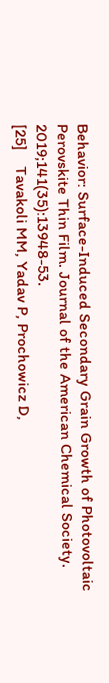Behavior: Surface-Induced Secondary Grain Growth of Photovoltaic Perovskite Thin Film. Journal of the American Chemical Society. 2019;141(35):13948-53.
[25]    Tavakoli MM, Yadav P, Prochowicz D,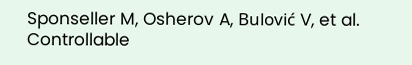Sponseller M, Osherov A, Bulović V, et al. Controllable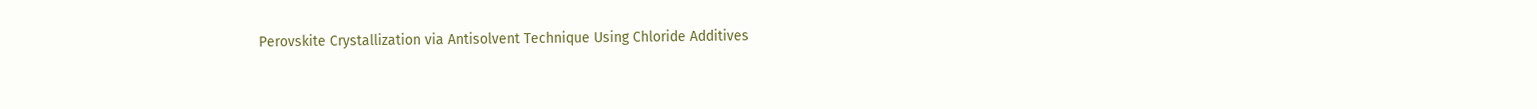Perovskite Crystallization via Antisolvent Technique Using Chloride Additives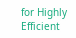for Highly Efficient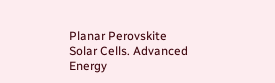Planar Perovskite Solar Cells. Advanced Energy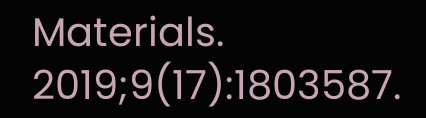Materials. 2019;9(17):1803587.